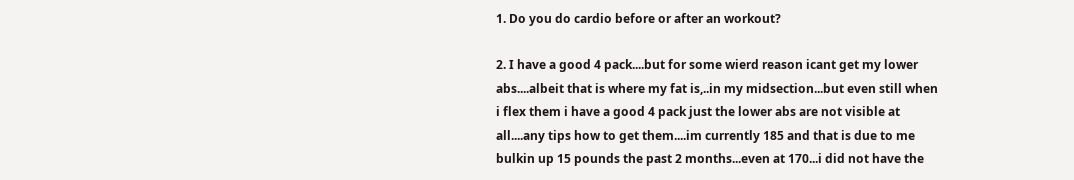1. Do you do cardio before or after an workout?

2. I have a good 4 pack....but for some wierd reason icant get my lower abs....albeit that is where my fat is,..in my midsection...but even still when i flex them i have a good 4 pack just the lower abs are not visible at all....any tips how to get them....im currently 185 and that is due to me bulkin up 15 pounds the past 2 months...even at 170...i did not have the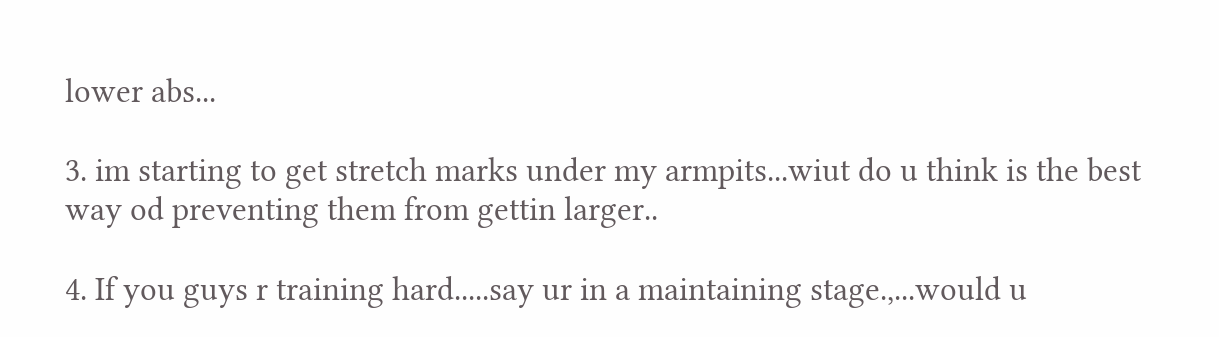lower abs...

3. im starting to get stretch marks under my armpits...wiut do u think is the best way od preventing them from gettin larger..

4. If you guys r training hard.....say ur in a maintaining stage.,...would u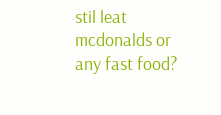stil leat mcdonalds or any fast food?